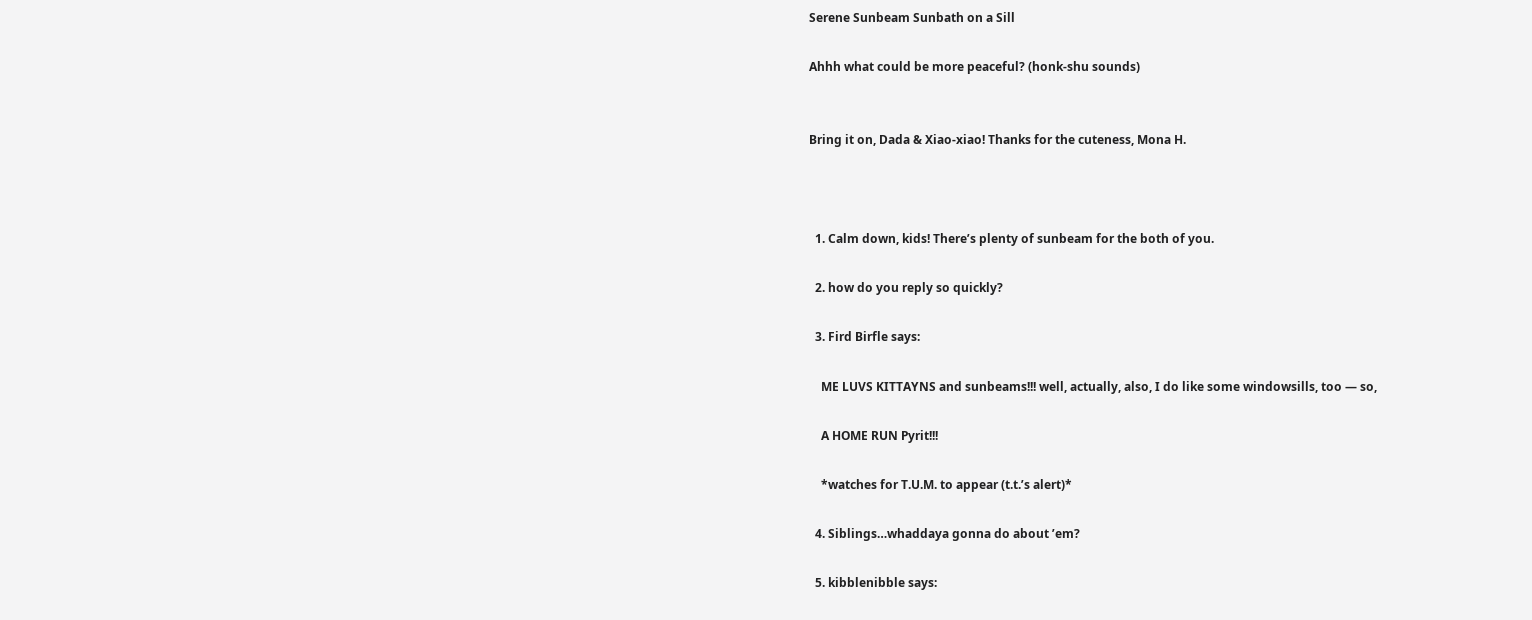Serene Sunbeam Sunbath on a Sill

Ahhh what could be more peaceful? (honk-shu sounds)


Bring it on, Dada & Xiao-xiao! Thanks for the cuteness, Mona H.



  1. Calm down, kids! There’s plenty of sunbeam for the both of you.

  2. how do you reply so quickly?

  3. Fird Birfle says:

    ME LUVS KITTAYNS and sunbeams!!! well, actually, also, I do like some windowsills, too — so,

    A HOME RUN Pyrit!!!

    *watches for T.U.M. to appear (t.t.’s alert)*

  4. Siblings…whaddaya gonna do about ’em?

  5. kibblenibble says: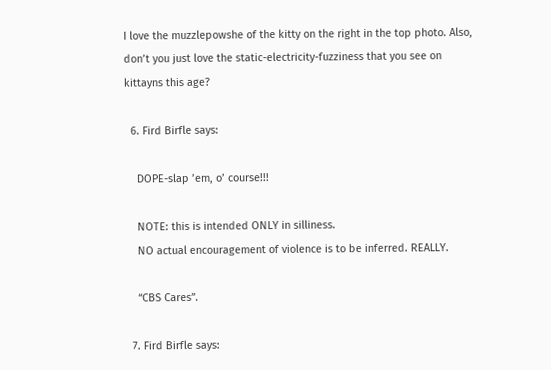I love the muzzlepowshe of the kitty on the right in the top photo. Also, don’t you just love the static-electricity-fuzziness that you see on kittayns this age?

  6. Fird Birfle says:

    DOPE-slap ’em, o’ course!!!

    NOTE: this is intended ONLY in silliness.
    NO actual encouragement of violence is to be inferred. REALLY.

    “CBS Cares”.

  7. Fird Birfle says: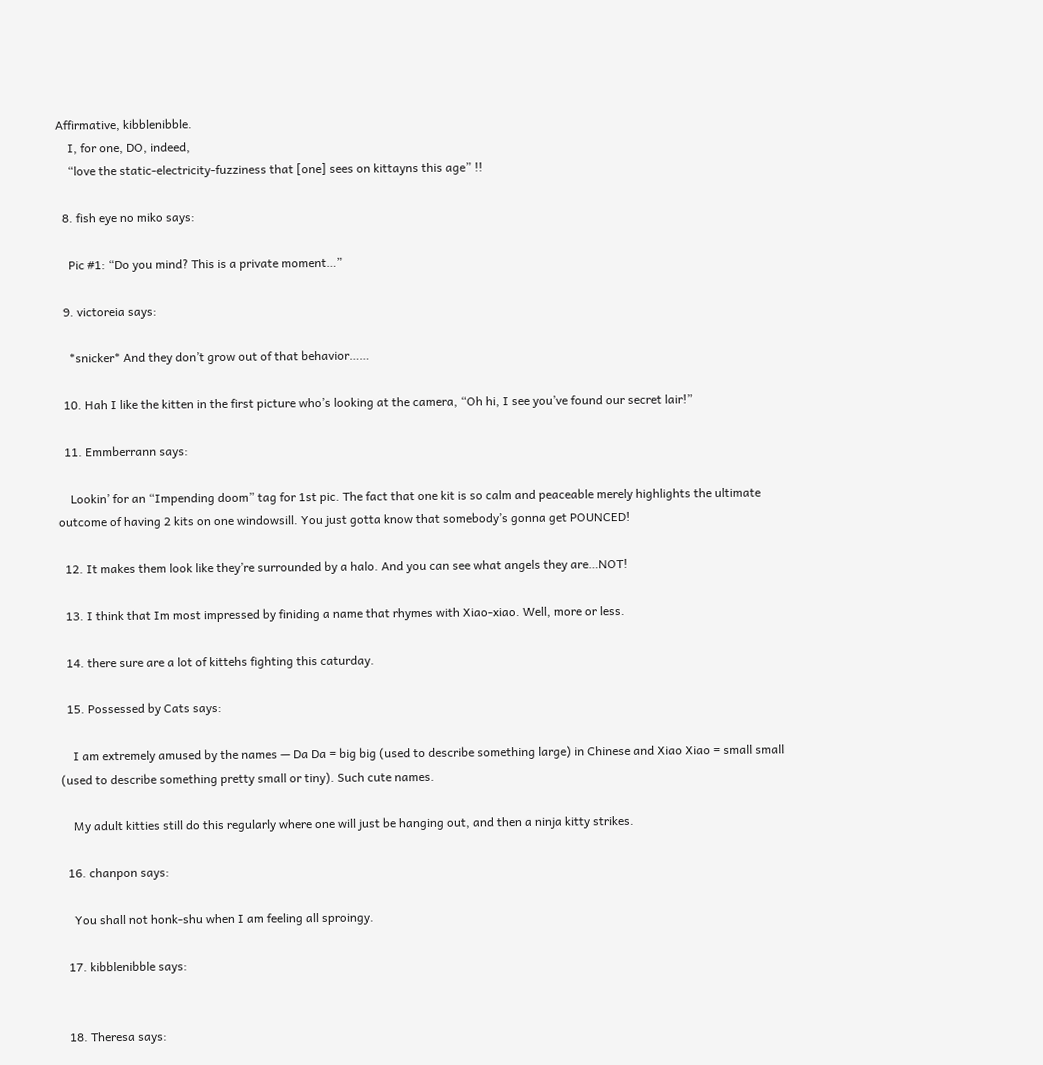Affirmative, kibblenibble.
    I, for one, DO, indeed,
    “love the static-electricity-fuzziness that [one] sees on kittayns this age” !!

  8. fish eye no miko says:

    Pic #1: “Do you mind? This is a private moment…”

  9. victoreia says:

    *snicker* And they don’t grow out of that behavior……

  10. Hah I like the kitten in the first picture who’s looking at the camera, “Oh hi, I see you’ve found our secret lair!”

  11. Emmberrann says:

    Lookin’ for an “Impending doom” tag for 1st pic. The fact that one kit is so calm and peaceable merely highlights the ultimate outcome of having 2 kits on one windowsill. You just gotta know that somebody’s gonna get POUNCED!

  12. It makes them look like they’re surrounded by a halo. And you can see what angels they are…NOT!

  13. I think that Im most impressed by finiding a name that rhymes with Xiao-xiao. Well, more or less.

  14. there sure are a lot of kittehs fighting this caturday.

  15. Possessed by Cats says:

    I am extremely amused by the names — Da Da = big big (used to describe something large) in Chinese and Xiao Xiao = small small (used to describe something pretty small or tiny). Such cute names.

    My adult kitties still do this regularly where one will just be hanging out, and then a ninja kitty strikes.

  16. chanpon says:

    You shall not honk-shu when I am feeling all sproingy.

  17. kibblenibble says:


  18. Theresa says: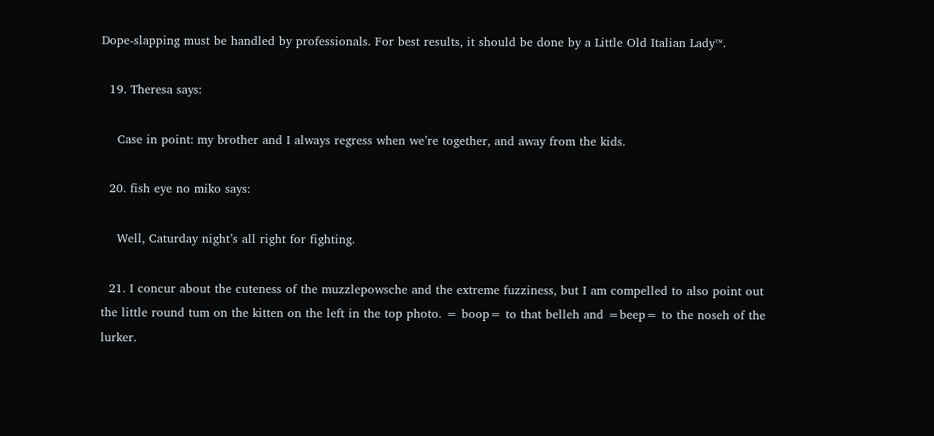Dope-slapping must be handled by professionals. For best results, it should be done by a Little Old Italian Lady™.

  19. Theresa says:

    Case in point: my brother and I always regress when we’re together, and away from the kids.

  20. fish eye no miko says:

    Well, Caturday night’s all right for fighting.

  21. I concur about the cuteness of the muzzlepowsche and the extreme fuzziness, but I am compelled to also point out the little round tum on the kitten on the left in the top photo. = boop= to that belleh and =beep= to the noseh of the lurker.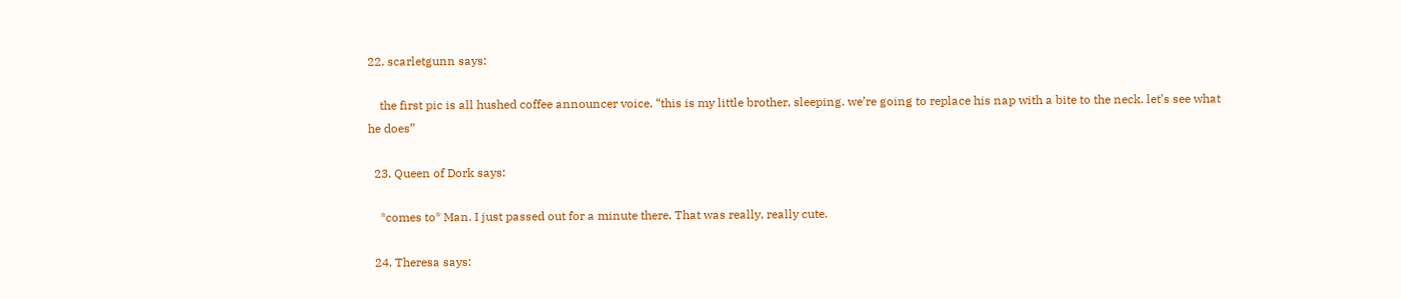22. scarletgunn says:

    the first pic is all hushed coffee announcer voice. “this is my little brother, sleeping. we’re going to replace his nap with a bite to the neck. let’s see what he does”

  23. Queen of Dork says:

    *comes to* Man. I just passed out for a minute there. That was really, really cute.

  24. Theresa says: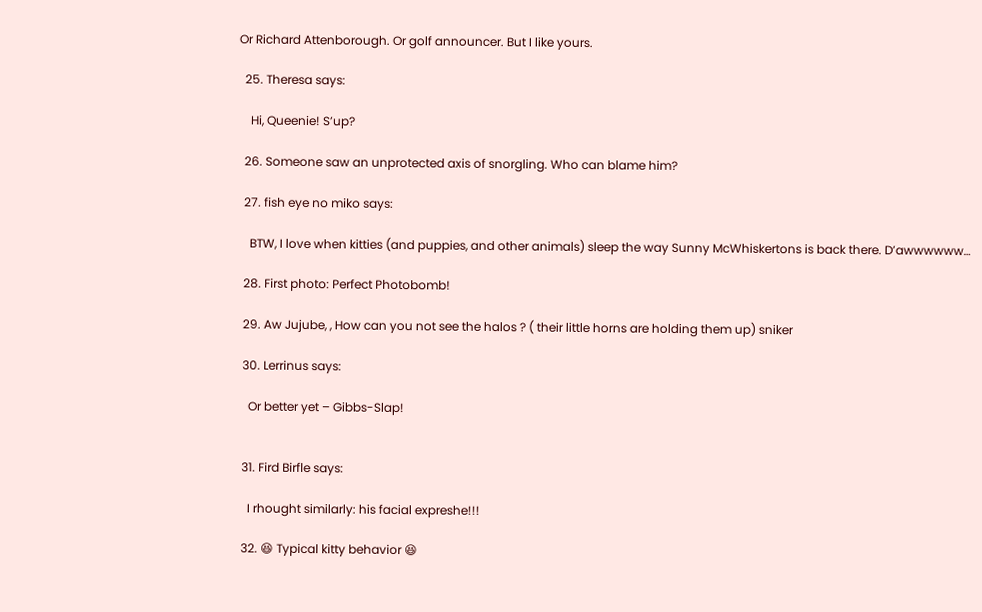Or Richard Attenborough. Or golf announcer. But I like yours.

  25. Theresa says:

    Hi, Queenie! S’up?

  26. Someone saw an unprotected axis of snorgling. Who can blame him?

  27. fish eye no miko says:

    BTW, I love when kitties (and puppies, and other animals) sleep the way Sunny McWhiskertons is back there. D’awwwwww…

  28. First photo: Perfect Photobomb!

  29. Aw Jujube, , How can you not see the halos ? ( their little horns are holding them up) sniker

  30. Lerrinus says:

    Or better yet – Gibbs-Slap!


  31. Fird Birfle says:

    I rhought similarly: his facial expreshe!!!

  32. 😆 Typical kitty behavior 😆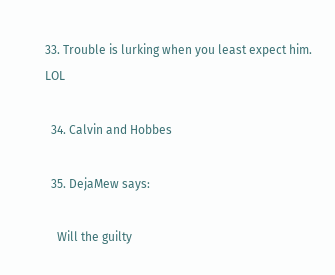33. Trouble is lurking when you least expect him. LOL

  34. Calvin and Hobbes

  35. DejaMew says:

    Will the guilty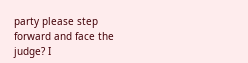party please step forward and face the judge? I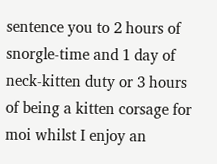sentence you to 2 hours of snorgle-time and 1 day of neck-kitten duty or 3 hours of being a kitten corsage for moi whilst I enjoy an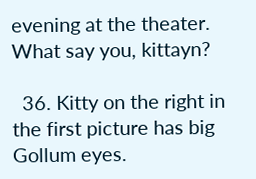evening at the theater. What say you, kittayn?

  36. Kitty on the right in the first picture has big Gollum eyes.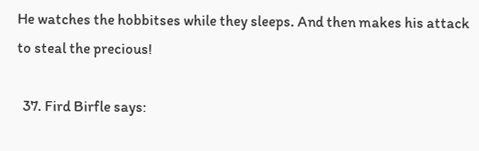He watches the hobbitses while they sleeps. And then makes his attack to steal the precious!

  37. Fird Birfle says: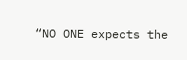“NO ONE expects the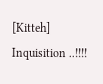[Kitteh] Inquisition ..!!!!